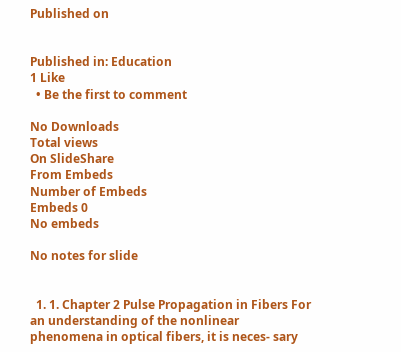Published on


Published in: Education
1 Like
  • Be the first to comment

No Downloads
Total views
On SlideShare
From Embeds
Number of Embeds
Embeds 0
No embeds

No notes for slide


  1. 1. Chapter 2 Pulse Propagation in Fibers For an understanding of the nonlinear phenomena in optical fibers, it is neces- sary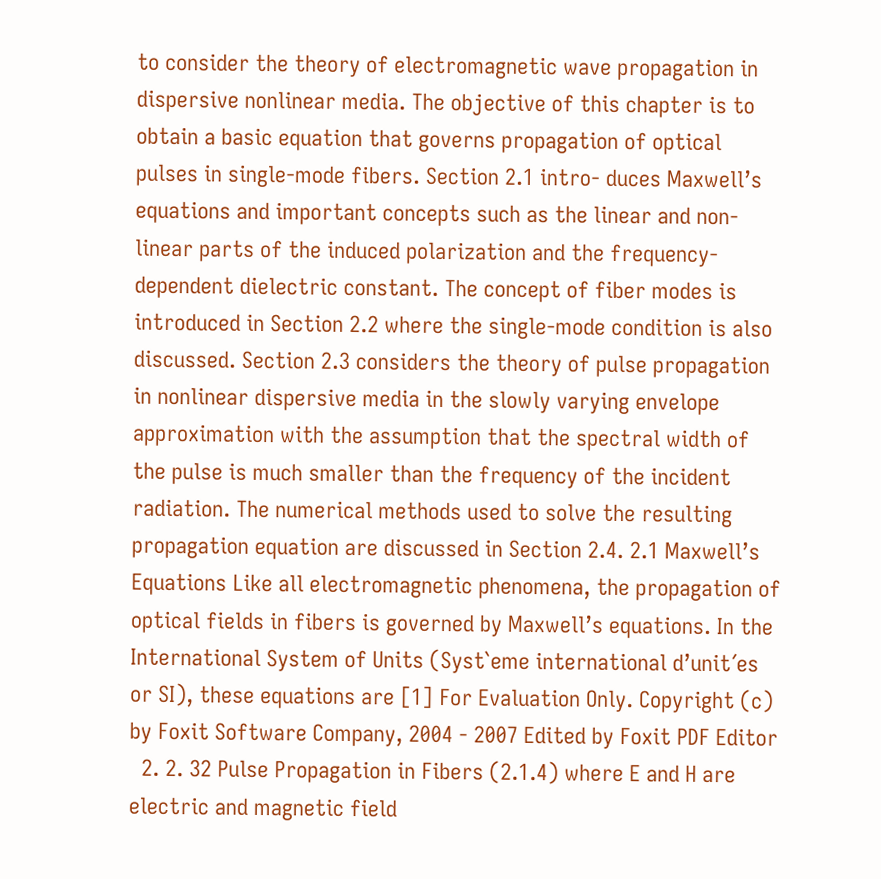to consider the theory of electromagnetic wave propagation in dispersive nonlinear media. The objective of this chapter is to obtain a basic equation that governs propagation of optical pulses in single-mode fibers. Section 2.1 intro- duces Maxwell’s equations and important concepts such as the linear and non- linear parts of the induced polarization and the frequency-dependent dielectric constant. The concept of fiber modes is introduced in Section 2.2 where the single-mode condition is also discussed. Section 2.3 considers the theory of pulse propagation in nonlinear dispersive media in the slowly varying envelope approximation with the assumption that the spectral width of the pulse is much smaller than the frequency of the incident radiation. The numerical methods used to solve the resulting propagation equation are discussed in Section 2.4. 2.1 Maxwell’s Equations Like all electromagnetic phenomena, the propagation of optical fields in fibers is governed by Maxwell’s equations. In the International System of Units (Syst`eme international d’unit´es or SI), these equations are [1] For Evaluation Only. Copyright (c) by Foxit Software Company, 2004 - 2007 Edited by Foxit PDF Editor
  2. 2. 32 Pulse Propagation in Fibers (2.1.4) where E and H are electric and magnetic field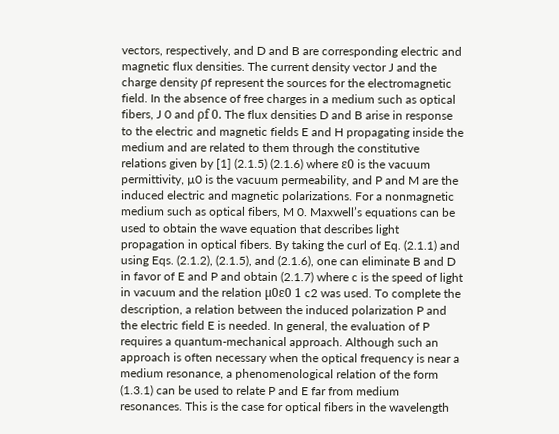vectors, respectively, and D and B are corresponding electric and magnetic flux densities. The current density vector J and the charge density ρf represent the sources for the electromagnetic field. In the absence of free charges in a medium such as optical fibers, J 0 and ρf 0. The flux densities D and B arise in response to the electric and magnetic fields E and H propagating inside the medium and are related to them through the constitutive relations given by [1] (2.1.5) (2.1.6) where ε0 is the vacuum permittivity, µ0 is the vacuum permeability, and P and M are the induced electric and magnetic polarizations. For a nonmagnetic medium such as optical fibers, M 0. Maxwell’s equations can be used to obtain the wave equation that describes light propagation in optical fibers. By taking the curl of Eq. (2.1.1) and using Eqs. (2.1.2), (2.1.5), and (2.1.6), one can eliminate B and D in favor of E and P and obtain (2.1.7) where c is the speed of light in vacuum and the relation µ0ε0 1 c2 was used. To complete the description, a relation between the induced polarization P and the electric field E is needed. In general, the evaluation of P requires a quantum-mechanical approach. Although such an approach is often necessary when the optical frequency is near a medium resonance, a phenomenological relation of the form (1.3.1) can be used to relate P and E far from medium resonances. This is the case for optical fibers in the wavelength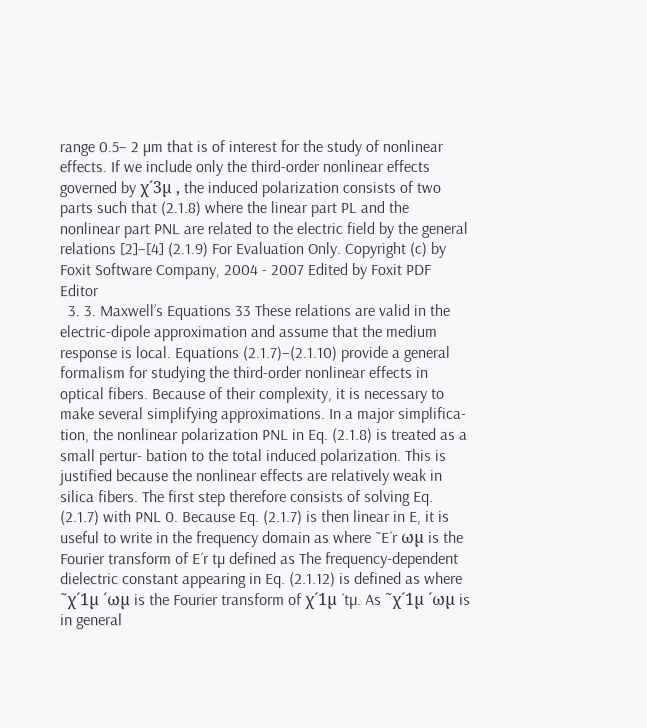range 0.5– 2 µm that is of interest for the study of nonlinear effects. If we include only the third-order nonlinear effects governed by χ´3µ , the induced polarization consists of two parts such that (2.1.8) where the linear part PL and the nonlinear part PNL are related to the electric field by the general relations [2]–[4] (2.1.9) For Evaluation Only. Copyright (c) by Foxit Software Company, 2004 - 2007 Edited by Foxit PDF Editor
  3. 3. Maxwell’s Equations 33 These relations are valid in the electric-dipole approximation and assume that the medium response is local. Equations (2.1.7)–(2.1.10) provide a general formalism for studying the third-order nonlinear effects in optical fibers. Because of their complexity, it is necessary to make several simplifying approximations. In a major simplifica- tion, the nonlinear polarization PNL in Eq. (2.1.8) is treated as a small pertur- bation to the total induced polarization. This is justified because the nonlinear effects are relatively weak in silica fibers. The first step therefore consists of solving Eq. (2.1.7) with PNL 0. Because Eq. (2.1.7) is then linear in E, it is useful to write in the frequency domain as where ˜E´r ωµ is the Fourier transform of E´r tµ defined as The frequency-dependent dielectric constant appearing in Eq. (2.1.12) is defined as where ˜χ´1µ ´ωµ is the Fourier transform of χ´1µ ´tµ. As ˜χ´1µ ´ωµ is in general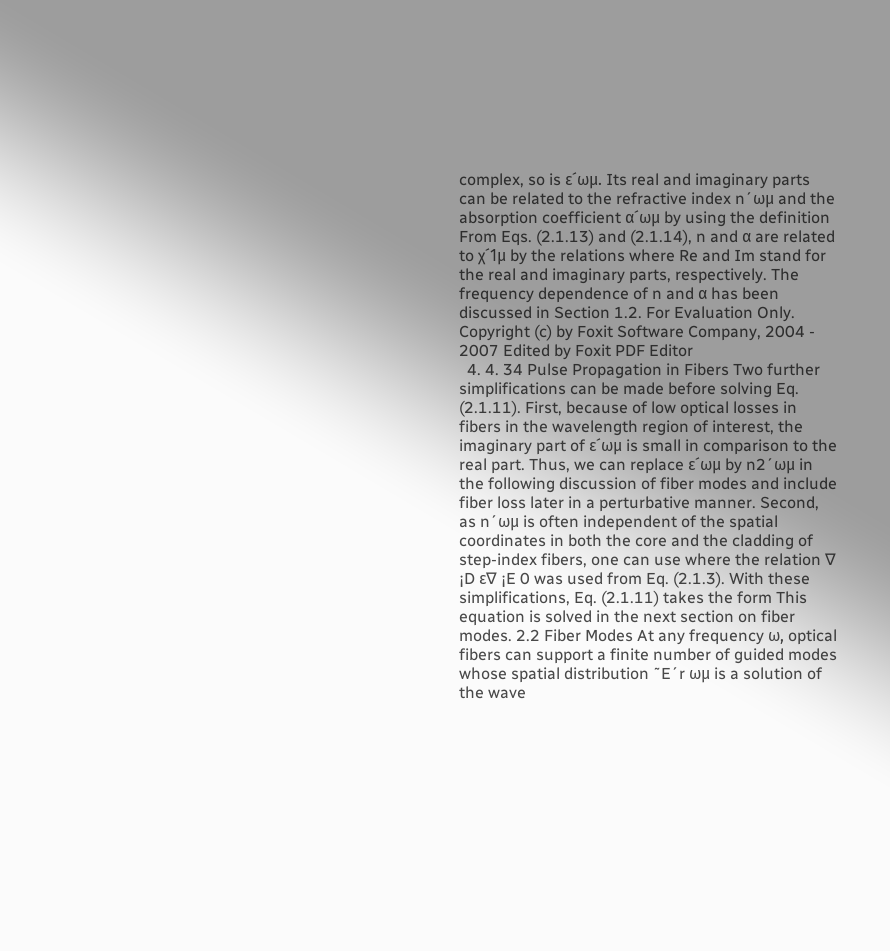complex, so is ε´ωµ. Its real and imaginary parts can be related to the refractive index n´ωµ and the absorption coefficient α´ωµ by using the definition From Eqs. (2.1.13) and (2.1.14), n and α are related to χ´1µ by the relations where Re and Im stand for the real and imaginary parts, respectively. The frequency dependence of n and α has been discussed in Section 1.2. For Evaluation Only. Copyright (c) by Foxit Software Company, 2004 - 2007 Edited by Foxit PDF Editor
  4. 4. 34 Pulse Propagation in Fibers Two further simplifications can be made before solving Eq. (2.1.11). First, because of low optical losses in fibers in the wavelength region of interest, the imaginary part of ε´ωµ is small in comparison to the real part. Thus, we can replace ε´ωµ by n2´ωµ in the following discussion of fiber modes and include fiber loss later in a perturbative manner. Second, as n´ωµ is often independent of the spatial coordinates in both the core and the cladding of step-index fibers, one can use where the relation ∇ ¡D ε∇ ¡E 0 was used from Eq. (2.1.3). With these simplifications, Eq. (2.1.11) takes the form This equation is solved in the next section on fiber modes. 2.2 Fiber Modes At any frequency ω, optical fibers can support a finite number of guided modes whose spatial distribution ˜E´r ωµ is a solution of the wave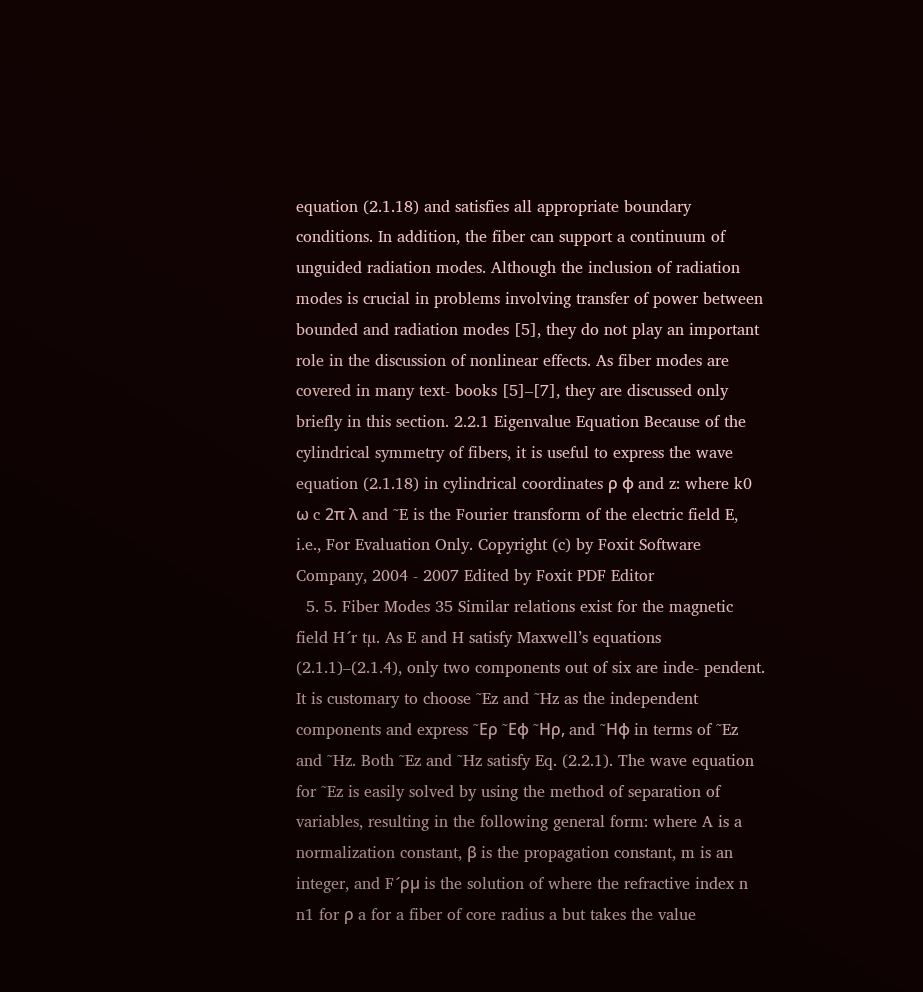equation (2.1.18) and satisfies all appropriate boundary conditions. In addition, the fiber can support a continuum of unguided radiation modes. Although the inclusion of radiation modes is crucial in problems involving transfer of power between bounded and radiation modes [5], they do not play an important role in the discussion of nonlinear effects. As fiber modes are covered in many text- books [5]–[7], they are discussed only briefly in this section. 2.2.1 Eigenvalue Equation Because of the cylindrical symmetry of fibers, it is useful to express the wave equation (2.1.18) in cylindrical coordinates ρ φ and z: where k0 ω c 2π λ and ˜E is the Fourier transform of the electric field E, i.e., For Evaluation Only. Copyright (c) by Foxit Software Company, 2004 - 2007 Edited by Foxit PDF Editor
  5. 5. Fiber Modes 35 Similar relations exist for the magnetic field H´r tµ. As E and H satisfy Maxwell’s equations (2.1.1)–(2.1.4), only two components out of six are inde- pendent. It is customary to choose ˜Ez and ˜Hz as the independent components and express ˜Eρ ˜Eφ ˜Hρ, and ˜Hφ in terms of ˜Ez and ˜Hz. Both ˜Ez and ˜Hz satisfy Eq. (2.2.1). The wave equation for ˜Ez is easily solved by using the method of separation of variables, resulting in the following general form: where A is a normalization constant, β is the propagation constant, m is an integer, and F´ρµ is the solution of where the refractive index n n1 for ρ a for a fiber of core radius a but takes the value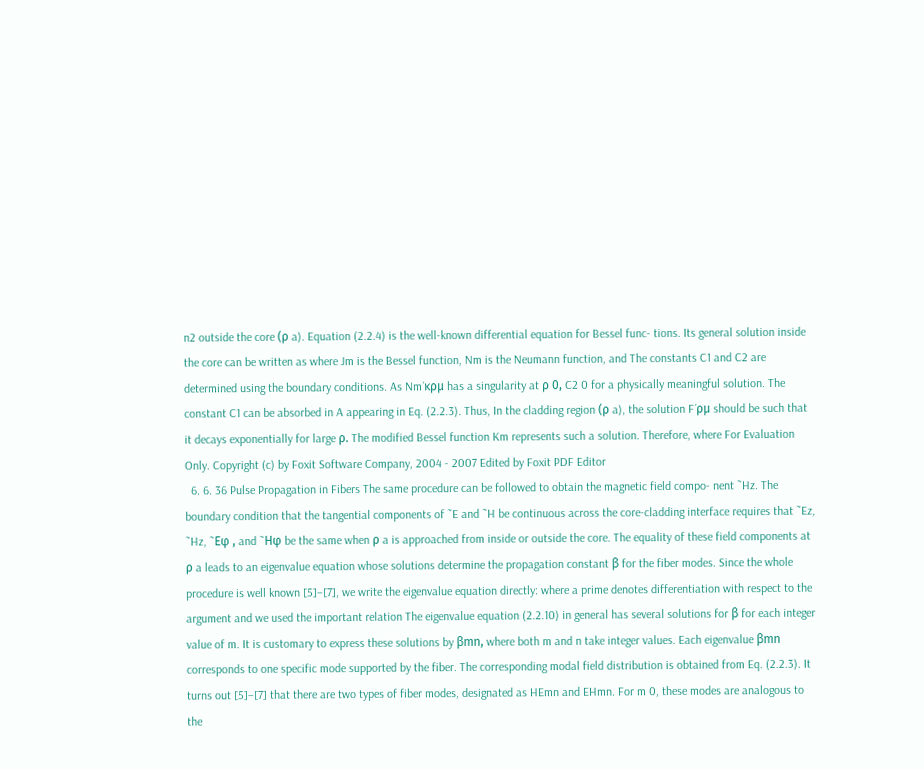n2 outside the core (ρ a). Equation (2.2.4) is the well-known differential equation for Bessel func- tions. Its general solution inside the core can be written as where Jm is the Bessel function, Nm is the Neumann function, and The constants C1 and C2 are determined using the boundary conditions. As Nm´κρµ has a singularity at ρ 0, C2 0 for a physically meaningful solution. The constant C1 can be absorbed in A appearing in Eq. (2.2.3). Thus, In the cladding region (ρ a), the solution F´ρµ should be such that it decays exponentially for large ρ. The modified Bessel function Km represents such a solution. Therefore, where For Evaluation Only. Copyright (c) by Foxit Software Company, 2004 - 2007 Edited by Foxit PDF Editor
  6. 6. 36 Pulse Propagation in Fibers The same procedure can be followed to obtain the magnetic field compo- nent ˜Hz. The boundary condition that the tangential components of ˜E and ˜H be continuous across the core-cladding interface requires that ˜Ez, ˜Hz, ˜Eφ , and ˜Hφ be the same when ρ a is approached from inside or outside the core. The equality of these field components at ρ a leads to an eigenvalue equation whose solutions determine the propagation constant β for the fiber modes. Since the whole procedure is well known [5]–[7], we write the eigenvalue equation directly: where a prime denotes differentiation with respect to the argument and we used the important relation The eigenvalue equation (2.2.10) in general has several solutions for β for each integer value of m. It is customary to express these solutions by βmn, where both m and n take integer values. Each eigenvalue βmn corresponds to one specific mode supported by the fiber. The corresponding modal field distribution is obtained from Eq. (2.2.3). It turns out [5]–[7] that there are two types of fiber modes, designated as HEmn and EHmn. For m 0, these modes are analogous to the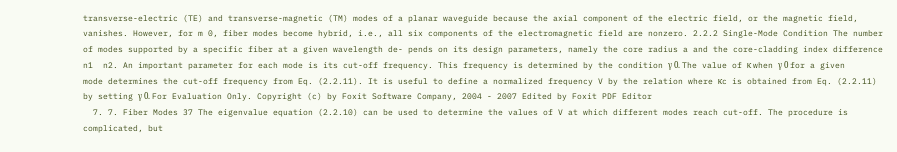transverse-electric (TE) and transverse-magnetic (TM) modes of a planar waveguide because the axial component of the electric field, or the magnetic field, vanishes. However, for m 0, fiber modes become hybrid, i.e., all six components of the electromagnetic field are nonzero. 2.2.2 Single-Mode Condition The number of modes supported by a specific fiber at a given wavelength de- pends on its design parameters, namely the core radius a and the core-cladding index difference n1  n2. An important parameter for each mode is its cut-off frequency. This frequency is determined by the condition γ 0. The value of κ when γ 0 for a given mode determines the cut-off frequency from Eq. (2.2.11). It is useful to define a normalized frequency V by the relation where κc is obtained from Eq. (2.2.11) by setting γ 0. For Evaluation Only. Copyright (c) by Foxit Software Company, 2004 - 2007 Edited by Foxit PDF Editor
  7. 7. Fiber Modes 37 The eigenvalue equation (2.2.10) can be used to determine the values of V at which different modes reach cut-off. The procedure is complicated, but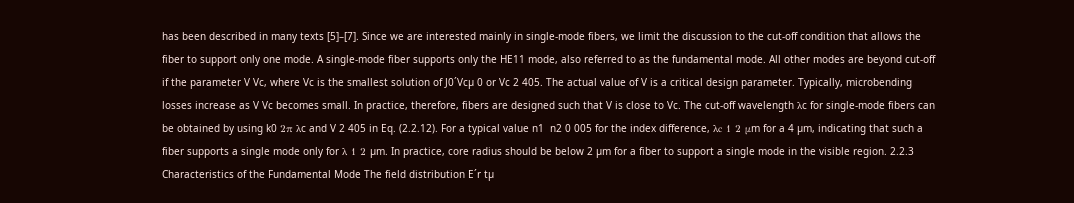has been described in many texts [5]–[7]. Since we are interested mainly in single-mode fibers, we limit the discussion to the cut-off condition that allows the fiber to support only one mode. A single-mode fiber supports only the HE11 mode, also referred to as the fundamental mode. All other modes are beyond cut-off if the parameter V Vc, where Vc is the smallest solution of J0´Vcµ 0 or Vc 2 405. The actual value of V is a critical design parameter. Typically, microbending losses increase as V Vc becomes small. In practice, therefore, fibers are designed such that V is close to Vc. The cut-off wavelength λc for single-mode fibers can be obtained by using k0 2π λc and V 2 405 in Eq. (2.2.12). For a typical value n1  n2 0 005 for the index difference, λc 1 2 µm for a 4 µm, indicating that such a fiber supports a single mode only for λ 1 2 µm. In practice, core radius should be below 2 µm for a fiber to support a single mode in the visible region. 2.2.3 Characteristics of the Fundamental Mode The field distribution E´r tµ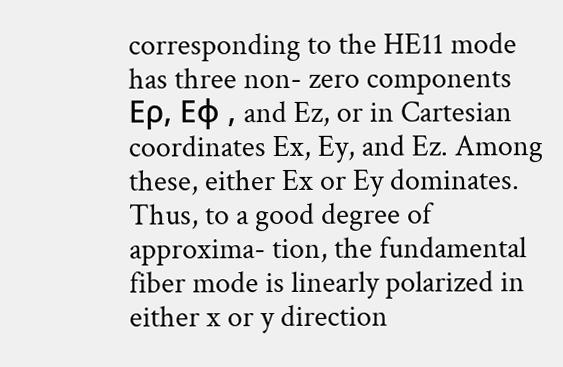corresponding to the HE11 mode has three non- zero components Eρ, Eφ , and Ez, or in Cartesian coordinates Ex, Ey, and Ez. Among these, either Ex or Ey dominates. Thus, to a good degree of approxima- tion, the fundamental fiber mode is linearly polarized in either x or y direction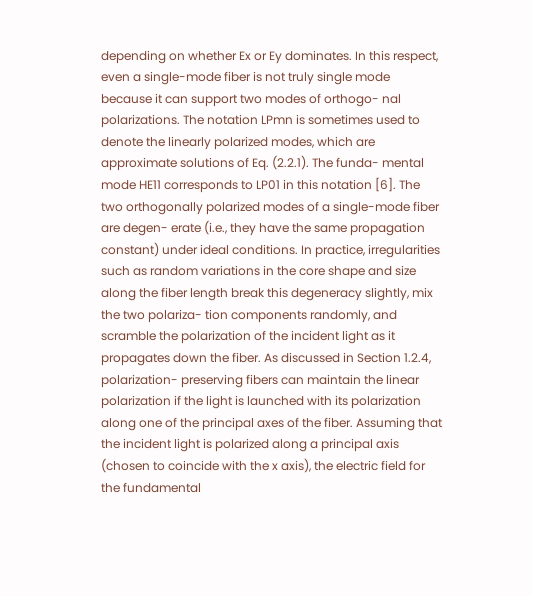depending on whether Ex or Ey dominates. In this respect, even a single-mode fiber is not truly single mode because it can support two modes of orthogo- nal polarizations. The notation LPmn is sometimes used to denote the linearly polarized modes, which are approximate solutions of Eq. (2.2.1). The funda- mental mode HE11 corresponds to LP01 in this notation [6]. The two orthogonally polarized modes of a single-mode fiber are degen- erate (i.e., they have the same propagation constant) under ideal conditions. In practice, irregularities such as random variations in the core shape and size along the fiber length break this degeneracy slightly, mix the two polariza- tion components randomly, and scramble the polarization of the incident light as it propagates down the fiber. As discussed in Section 1.2.4, polarization- preserving fibers can maintain the linear polarization if the light is launched with its polarization along one of the principal axes of the fiber. Assuming that the incident light is polarized along a principal axis (chosen to coincide with the x axis), the electric field for the fundamental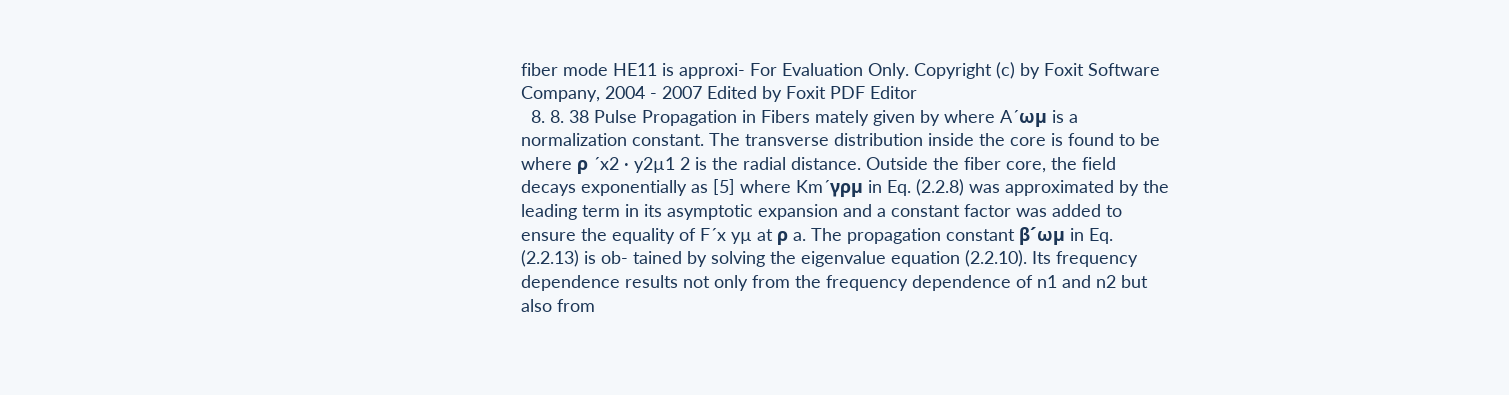fiber mode HE11 is approxi- For Evaluation Only. Copyright (c) by Foxit Software Company, 2004 - 2007 Edited by Foxit PDF Editor
  8. 8. 38 Pulse Propagation in Fibers mately given by where A´ωµ is a normalization constant. The transverse distribution inside the core is found to be where ρ ´x2 · y2µ1 2 is the radial distance. Outside the fiber core, the field decays exponentially as [5] where Km´γρµ in Eq. (2.2.8) was approximated by the leading term in its asymptotic expansion and a constant factor was added to ensure the equality of F´x yµ at ρ a. The propagation constant β´ωµ in Eq. (2.2.13) is ob- tained by solving the eigenvalue equation (2.2.10). Its frequency dependence results not only from the frequency dependence of n1 and n2 but also from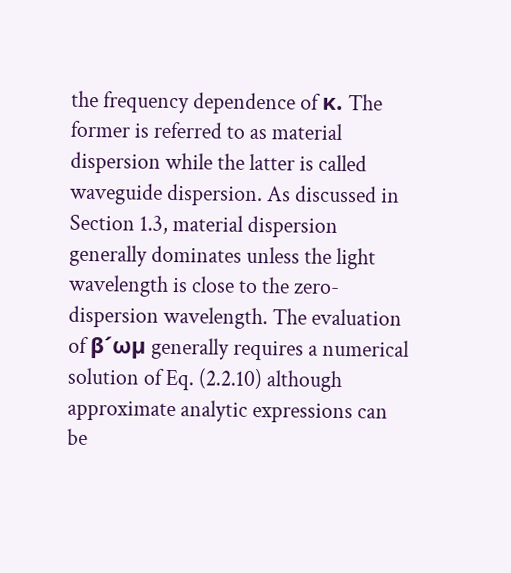the frequency dependence of κ. The former is referred to as material dispersion while the latter is called waveguide dispersion. As discussed in Section 1.3, material dispersion generally dominates unless the light wavelength is close to the zero-dispersion wavelength. The evaluation of β´ωµ generally requires a numerical solution of Eq. (2.2.10) although approximate analytic expressions can be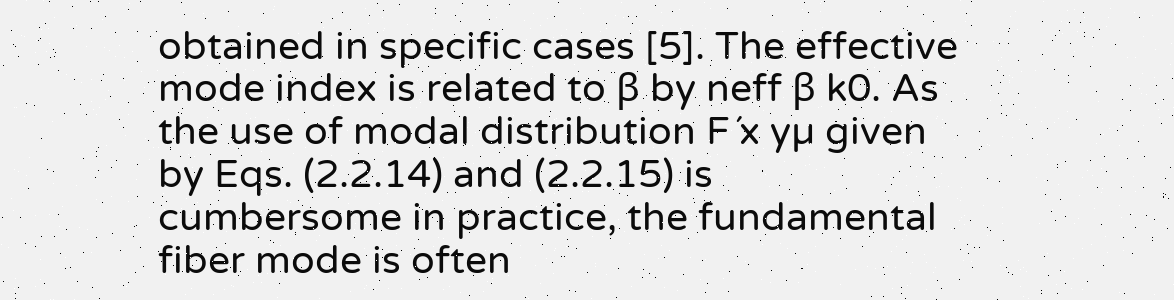obtained in specific cases [5]. The effective mode index is related to β by neff β k0. As the use of modal distribution F´x yµ given by Eqs. (2.2.14) and (2.2.15) is cumbersome in practice, the fundamental fiber mode is often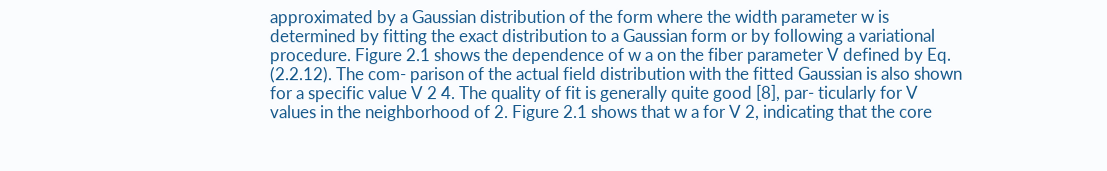approximated by a Gaussian distribution of the form where the width parameter w is determined by fitting the exact distribution to a Gaussian form or by following a variational procedure. Figure 2.1 shows the dependence of w a on the fiber parameter V defined by Eq. (2.2.12). The com- parison of the actual field distribution with the fitted Gaussian is also shown for a specific value V 2 4. The quality of fit is generally quite good [8], par- ticularly for V values in the neighborhood of 2. Figure 2.1 shows that w a for V 2, indicating that the core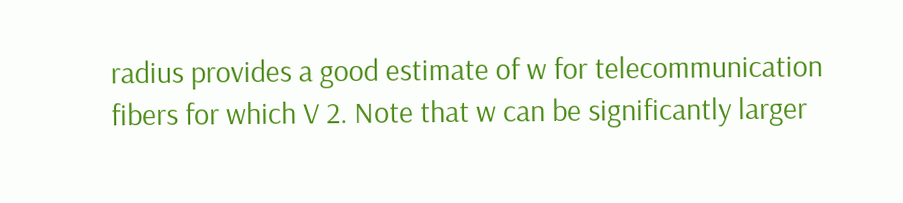radius provides a good estimate of w for telecommunication fibers for which V 2. Note that w can be significantly larger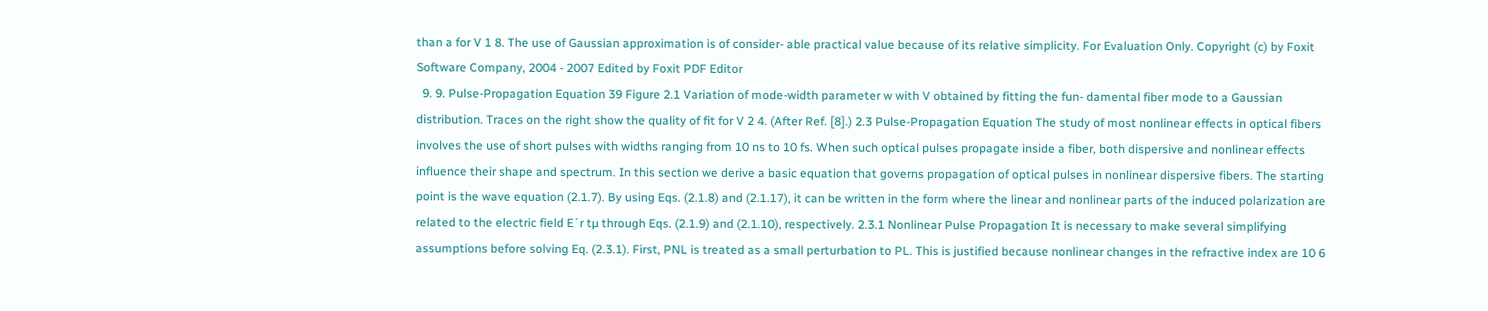than a for V 1 8. The use of Gaussian approximation is of consider- able practical value because of its relative simplicity. For Evaluation Only. Copyright (c) by Foxit Software Company, 2004 - 2007 Edited by Foxit PDF Editor
  9. 9. Pulse-Propagation Equation 39 Figure 2.1 Variation of mode-width parameter w with V obtained by fitting the fun- damental fiber mode to a Gaussian distribution. Traces on the right show the quality of fit for V 2 4. (After Ref. [8].) 2.3 Pulse-Propagation Equation The study of most nonlinear effects in optical fibers involves the use of short pulses with widths ranging from 10 ns to 10 fs. When such optical pulses propagate inside a fiber, both dispersive and nonlinear effects influence their shape and spectrum. In this section we derive a basic equation that governs propagation of optical pulses in nonlinear dispersive fibers. The starting point is the wave equation (2.1.7). By using Eqs. (2.1.8) and (2.1.17), it can be written in the form where the linear and nonlinear parts of the induced polarization are related to the electric field E´r tµ through Eqs. (2.1.9) and (2.1.10), respectively. 2.3.1 Nonlinear Pulse Propagation It is necessary to make several simplifying assumptions before solving Eq. (2.3.1). First, PNL is treated as a small perturbation to PL. This is justified because nonlinear changes in the refractive index are 10 6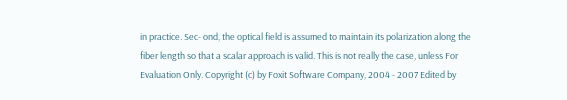in practice. Sec- ond, the optical field is assumed to maintain its polarization along the fiber length so that a scalar approach is valid. This is not really the case, unless For Evaluation Only. Copyright (c) by Foxit Software Company, 2004 - 2007 Edited by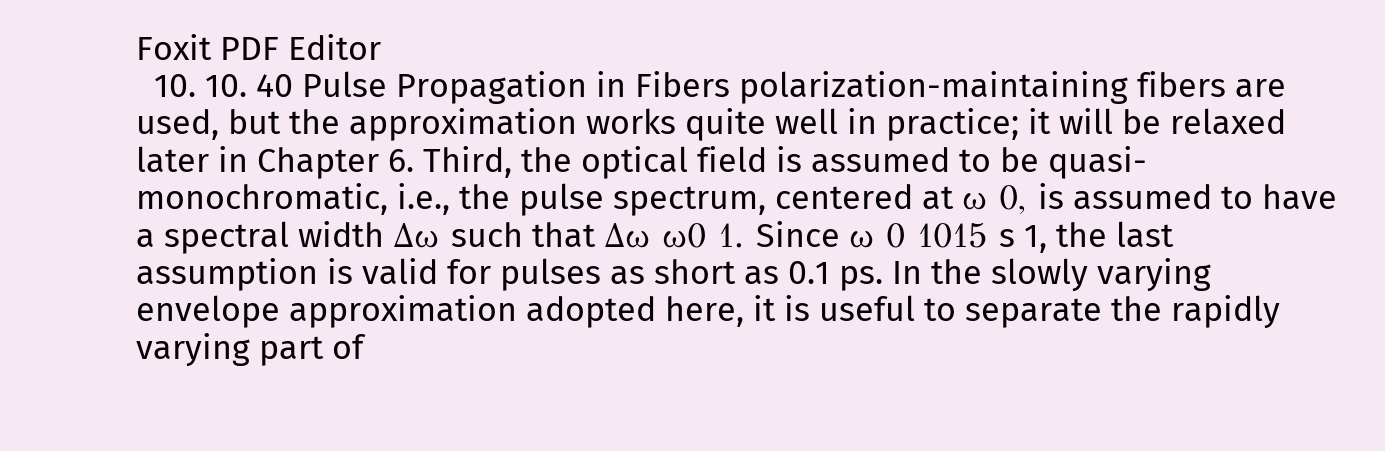Foxit PDF Editor
  10. 10. 40 Pulse Propagation in Fibers polarization-maintaining fibers are used, but the approximation works quite well in practice; it will be relaxed later in Chapter 6. Third, the optical field is assumed to be quasi-monochromatic, i.e., the pulse spectrum, centered at ω 0, is assumed to have a spectral width ∆ω such that ∆ω ω0 1. Since ω 0 1015 s 1, the last assumption is valid for pulses as short as 0.1 ps. In the slowly varying envelope approximation adopted here, it is useful to separate the rapidly varying part of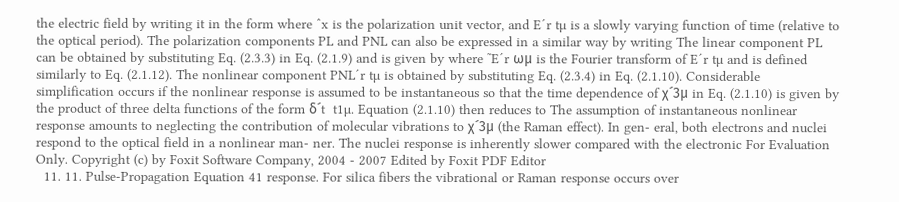the electric field by writing it in the form where ˆx is the polarization unit vector, and E´r tµ is a slowly varying function of time (relative to the optical period). The polarization components PL and PNL can also be expressed in a similar way by writing The linear component PL can be obtained by substituting Eq. (2.3.3) in Eq. (2.1.9) and is given by where ˜E´r ωµ is the Fourier transform of E´r tµ and is defined similarly to Eq. (2.1.12). The nonlinear component PNL´r tµ is obtained by substituting Eq. (2.3.4) in Eq. (2.1.10). Considerable simplification occurs if the nonlinear response is assumed to be instantaneous so that the time dependence of χ´3µ in Eq. (2.1.10) is given by the product of three delta functions of the form δ´t  t1µ. Equation (2.1.10) then reduces to The assumption of instantaneous nonlinear response amounts to neglecting the contribution of molecular vibrations to χ´3µ (the Raman effect). In gen- eral, both electrons and nuclei respond to the optical field in a nonlinear man- ner. The nuclei response is inherently slower compared with the electronic For Evaluation Only. Copyright (c) by Foxit Software Company, 2004 - 2007 Edited by Foxit PDF Editor
  11. 11. Pulse-Propagation Equation 41 response. For silica fibers the vibrational or Raman response occurs over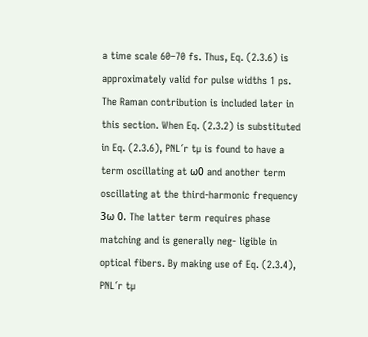a time scale 60–70 fs. Thus, Eq. (2.3.6) is approximately valid for pulse widths 1 ps. The Raman contribution is included later in this section. When Eq. (2.3.2) is substituted in Eq. (2.3.6), PNL´r tµ is found to have a term oscillating at ω0 and another term oscillating at the third-harmonic frequency 3ω 0. The latter term requires phase matching and is generally neg- ligible in optical fibers. By making use of Eq. (2.3.4), PNL´r tµ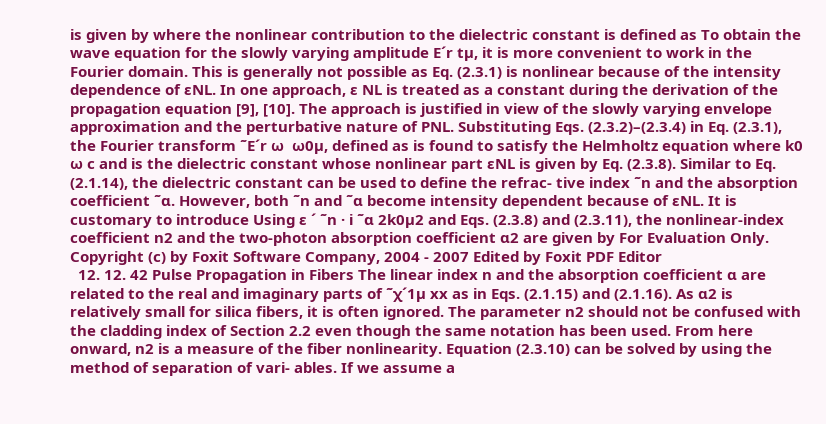is given by where the nonlinear contribution to the dielectric constant is defined as To obtain the wave equation for the slowly varying amplitude E´r tµ, it is more convenient to work in the Fourier domain. This is generally not possible as Eq. (2.3.1) is nonlinear because of the intensity dependence of εNL. In one approach, ε NL is treated as a constant during the derivation of the propagation equation [9], [10]. The approach is justified in view of the slowly varying envelope approximation and the perturbative nature of PNL. Substituting Eqs. (2.3.2)–(2.3.4) in Eq. (2.3.1), the Fourier transform ˜E´r ω  ω0µ, defined as is found to satisfy the Helmholtz equation where k0 ω c and is the dielectric constant whose nonlinear part εNL is given by Eq. (2.3.8). Similar to Eq. (2.1.14), the dielectric constant can be used to define the refrac- tive index ˜n and the absorption coefficient ˜α. However, both ˜n and ˜α become intensity dependent because of εNL. It is customary to introduce Using ε ´ ˜n · i ˜α 2k0µ2 and Eqs. (2.3.8) and (2.3.11), the nonlinear-index coefficient n2 and the two-photon absorption coefficient α2 are given by For Evaluation Only. Copyright (c) by Foxit Software Company, 2004 - 2007 Edited by Foxit PDF Editor
  12. 12. 42 Pulse Propagation in Fibers The linear index n and the absorption coefficient α are related to the real and imaginary parts of ˜χ´1µ xx as in Eqs. (2.1.15) and (2.1.16). As α2 is relatively small for silica fibers, it is often ignored. The parameter n2 should not be confused with the cladding index of Section 2.2 even though the same notation has been used. From here onward, n2 is a measure of the fiber nonlinearity. Equation (2.3.10) can be solved by using the method of separation of vari- ables. If we assume a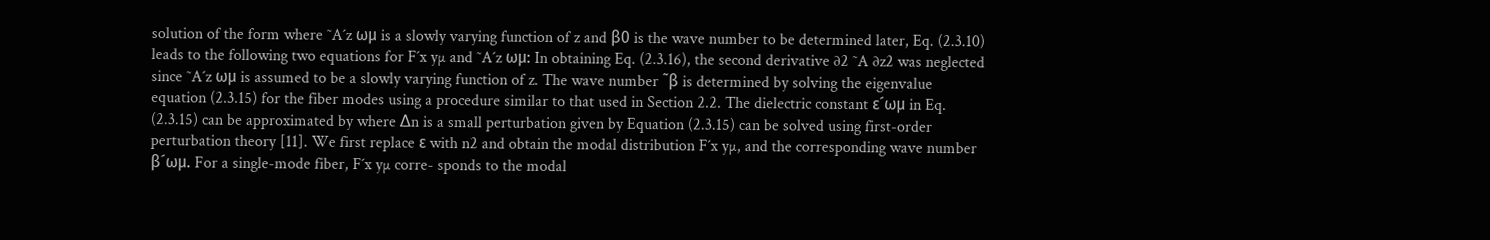solution of the form where ˜A´z ωµ is a slowly varying function of z and β0 is the wave number to be determined later, Eq. (2.3.10) leads to the following two equations for F´x yµ and ˜A´z ωµ: In obtaining Eq. (2.3.16), the second derivative ∂2 ˜A ∂z2 was neglected since ˜A´z ωµ is assumed to be a slowly varying function of z. The wave number ˜β is determined by solving the eigenvalue equation (2.3.15) for the fiber modes using a procedure similar to that used in Section 2.2. The dielectric constant ε´ωµ in Eq. (2.3.15) can be approximated by where ∆n is a small perturbation given by Equation (2.3.15) can be solved using first-order perturbation theory [11]. We first replace ε with n2 and obtain the modal distribution F´x yµ, and the corresponding wave number β´ωµ. For a single-mode fiber, F´x yµ corre- sponds to the modal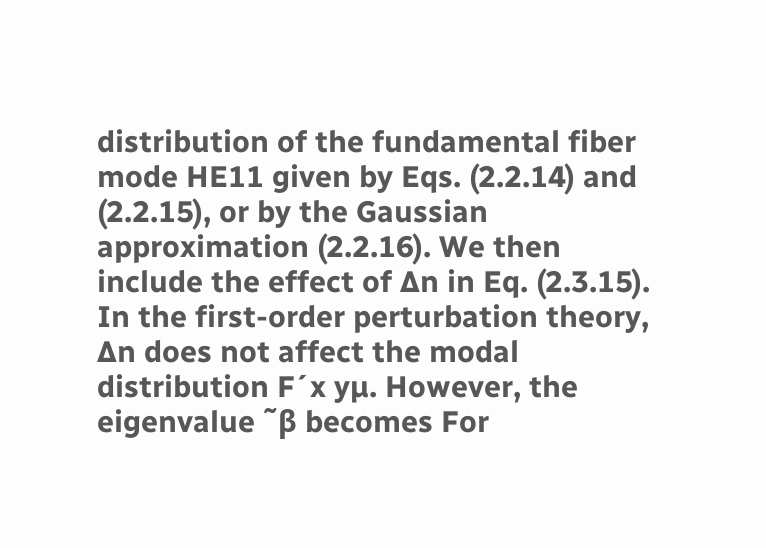distribution of the fundamental fiber mode HE11 given by Eqs. (2.2.14) and (2.2.15), or by the Gaussian approximation (2.2.16). We then include the effect of ∆n in Eq. (2.3.15). In the first-order perturbation theory, ∆n does not affect the modal distribution F´x yµ. However, the eigenvalue ˜β becomes For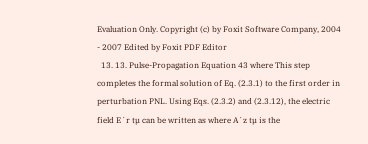Evaluation Only. Copyright (c) by Foxit Software Company, 2004 - 2007 Edited by Foxit PDF Editor
  13. 13. Pulse-Propagation Equation 43 where This step completes the formal solution of Eq. (2.3.1) to the first order in perturbation PNL. Using Eqs. (2.3.2) and (2.3.12), the electric field E´r tµ can be written as where A´z tµ is the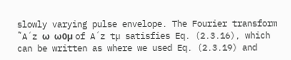slowly varying pulse envelope. The Fourier transform ˜A´z ω  ω0µ of A´z tµ satisfies Eq. (2.3.16), which can be written as where we used Eq. (2.3.19) and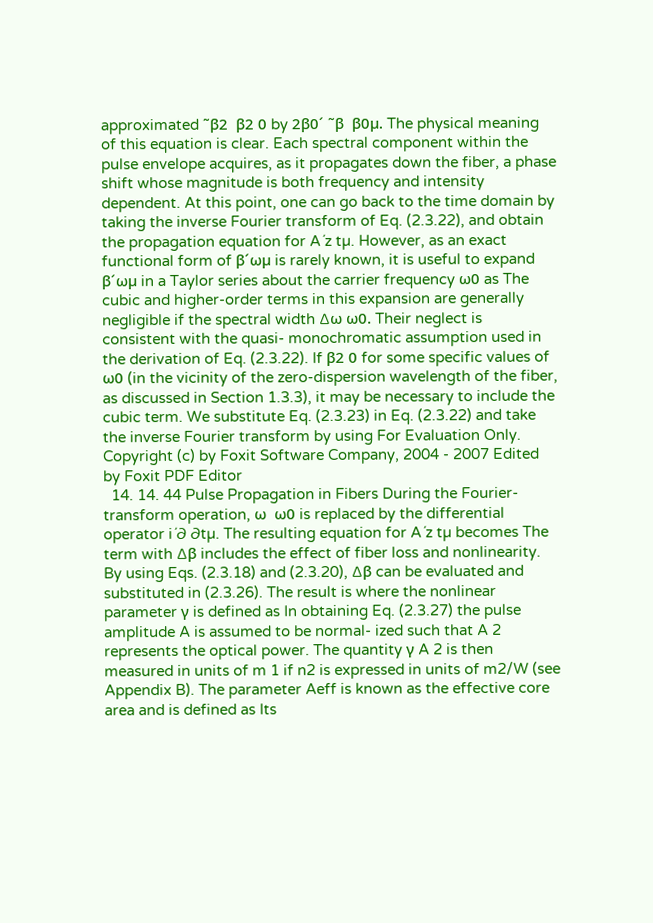approximated ˜β2  β2 0 by 2β0´ ˜β  β0µ. The physical meaning of this equation is clear. Each spectral component within the pulse envelope acquires, as it propagates down the fiber, a phase shift whose magnitude is both frequency and intensity dependent. At this point, one can go back to the time domain by taking the inverse Fourier transform of Eq. (2.3.22), and obtain the propagation equation for A´z tµ. However, as an exact functional form of β´ωµ is rarely known, it is useful to expand β´ωµ in a Taylor series about the carrier frequency ω0 as The cubic and higher-order terms in this expansion are generally negligible if the spectral width ∆ω ω0. Their neglect is consistent with the quasi- monochromatic assumption used in the derivation of Eq. (2.3.22). If β2 0 for some specific values of ω0 (in the vicinity of the zero-dispersion wavelength of the fiber, as discussed in Section 1.3.3), it may be necessary to include the cubic term. We substitute Eq. (2.3.23) in Eq. (2.3.22) and take the inverse Fourier transform by using For Evaluation Only. Copyright (c) by Foxit Software Company, 2004 - 2007 Edited by Foxit PDF Editor
  14. 14. 44 Pulse Propagation in Fibers During the Fourier-transform operation, ω  ω0 is replaced by the differential operator i´∂ ∂tµ. The resulting equation for A´z tµ becomes The term with ∆β includes the effect of fiber loss and nonlinearity. By using Eqs. (2.3.18) and (2.3.20), ∆β can be evaluated and substituted in (2.3.26). The result is where the nonlinear parameter γ is defined as In obtaining Eq. (2.3.27) the pulse amplitude A is assumed to be normal- ized such that A 2 represents the optical power. The quantity γ A 2 is then measured in units of m 1 if n2 is expressed in units of m2/W (see Appendix B). The parameter Aeff is known as the effective core area and is defined as Its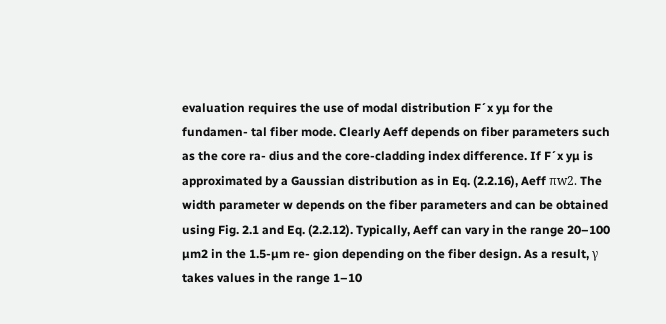evaluation requires the use of modal distribution F´x yµ for the fundamen- tal fiber mode. Clearly Aeff depends on fiber parameters such as the core ra- dius and the core-cladding index difference. If F´x yµ is approximated by a Gaussian distribution as in Eq. (2.2.16), Aeff πw2. The width parameter w depends on the fiber parameters and can be obtained using Fig. 2.1 and Eq. (2.2.12). Typically, Aeff can vary in the range 20–100 µm2 in the 1.5-µm re- gion depending on the fiber design. As a result, γ takes values in the range 1–10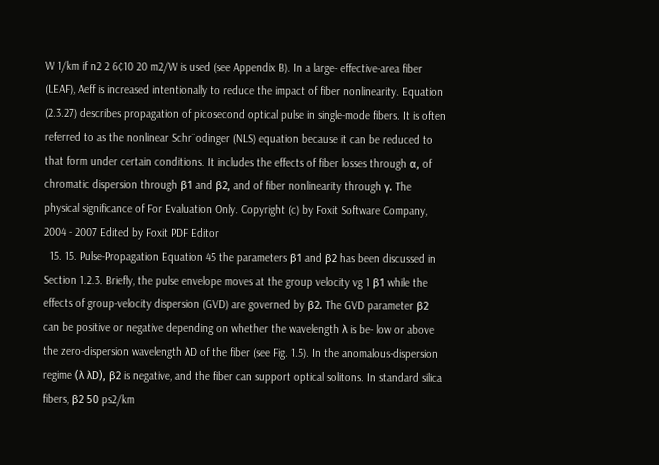W 1/km if n2 2 6¢10 20 m2/W is used (see Appendix B). In a large- effective-area fiber (LEAF), Aeff is increased intentionally to reduce the impact of fiber nonlinearity. Equation (2.3.27) describes propagation of picosecond optical pulse in single-mode fibers. It is often referred to as the nonlinear Schr¨odinger (NLS) equation because it can be reduced to that form under certain conditions. It includes the effects of fiber losses through α, of chromatic dispersion through β1 and β2, and of fiber nonlinearity through γ. The physical significance of For Evaluation Only. Copyright (c) by Foxit Software Company, 2004 - 2007 Edited by Foxit PDF Editor
  15. 15. Pulse-Propagation Equation 45 the parameters β1 and β2 has been discussed in Section 1.2.3. Briefly, the pulse envelope moves at the group velocity vg 1 β1 while the effects of group-velocity dispersion (GVD) are governed by β2. The GVD parameter β2 can be positive or negative depending on whether the wavelength λ is be- low or above the zero-dispersion wavelength λD of the fiber (see Fig. 1.5). In the anomalous-dispersion regime (λ λD), β2 is negative, and the fiber can support optical solitons. In standard silica fibers, β2 50 ps2/km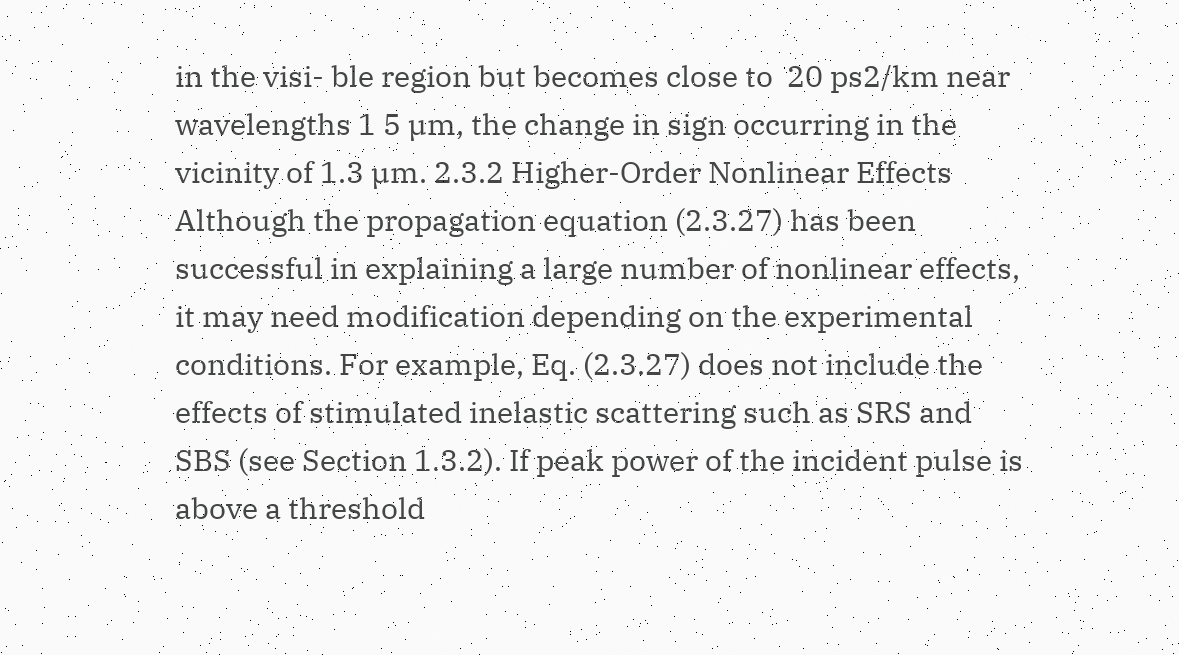in the visi- ble region but becomes close to  20 ps2/km near wavelengths 1 5 µm, the change in sign occurring in the vicinity of 1.3 µm. 2.3.2 Higher-Order Nonlinear Effects Although the propagation equation (2.3.27) has been successful in explaining a large number of nonlinear effects, it may need modification depending on the experimental conditions. For example, Eq. (2.3.27) does not include the effects of stimulated inelastic scattering such as SRS and SBS (see Section 1.3.2). If peak power of the incident pulse is above a threshold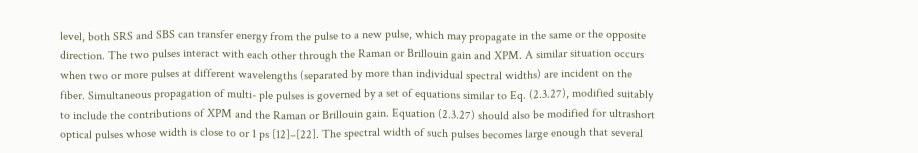level, both SRS and SBS can transfer energy from the pulse to a new pulse, which may propagate in the same or the opposite direction. The two pulses interact with each other through the Raman or Brillouin gain and XPM. A similar situation occurs when two or more pulses at different wavelengths (separated by more than individual spectral widths) are incident on the fiber. Simultaneous propagation of multi- ple pulses is governed by a set of equations similar to Eq. (2.3.27), modified suitably to include the contributions of XPM and the Raman or Brillouin gain. Equation (2.3.27) should also be modified for ultrashort optical pulses whose width is close to or 1 ps [12]–[22]. The spectral width of such pulses becomes large enough that several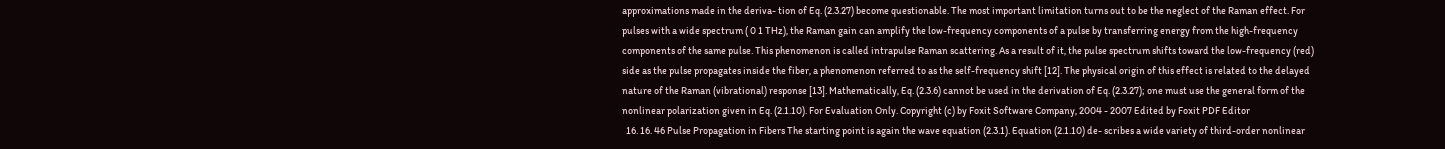approximations made in the deriva- tion of Eq. (2.3.27) become questionable. The most important limitation turns out to be the neglect of the Raman effect. For pulses with a wide spectrum ( 0 1 THz), the Raman gain can amplify the low-frequency components of a pulse by transferring energy from the high-frequency components of the same pulse. This phenomenon is called intrapulse Raman scattering. As a result of it, the pulse spectrum shifts toward the low-frequency (red) side as the pulse propagates inside the fiber, a phenomenon referred to as the self-frequency shift [12]. The physical origin of this effect is related to the delayed nature of the Raman (vibrational) response [13]. Mathematically, Eq. (2.3.6) cannot be used in the derivation of Eq. (2.3.27); one must use the general form of the nonlinear polarization given in Eq. (2.1.10). For Evaluation Only. Copyright (c) by Foxit Software Company, 2004 - 2007 Edited by Foxit PDF Editor
  16. 16. 46 Pulse Propagation in Fibers The starting point is again the wave equation (2.3.1). Equation (2.1.10) de- scribes a wide variety of third-order nonlinear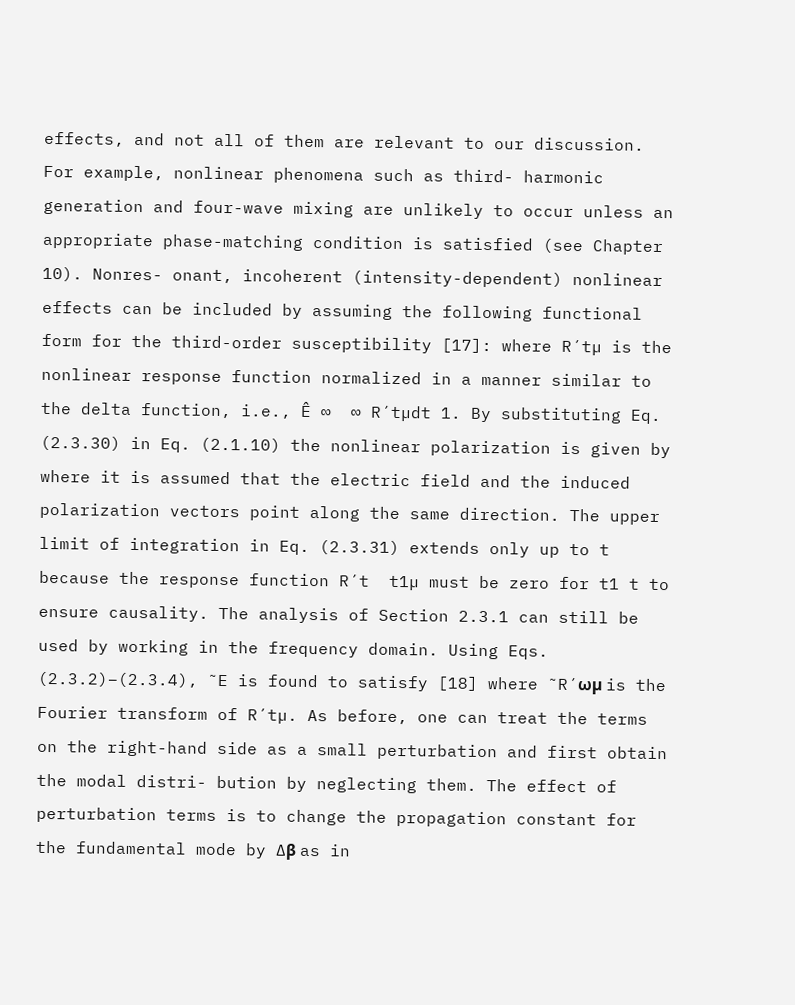effects, and not all of them are relevant to our discussion. For example, nonlinear phenomena such as third- harmonic generation and four-wave mixing are unlikely to occur unless an appropriate phase-matching condition is satisfied (see Chapter 10). Nonres- onant, incoherent (intensity-dependent) nonlinear effects can be included by assuming the following functional form for the third-order susceptibility [17]: where R´tµ is the nonlinear response function normalized in a manner similar to the delta function, i.e., Ê ∞  ∞ R´tµdt 1. By substituting Eq. (2.3.30) in Eq. (2.1.10) the nonlinear polarization is given by where it is assumed that the electric field and the induced polarization vectors point along the same direction. The upper limit of integration in Eq. (2.3.31) extends only up to t because the response function R´t  t1µ must be zero for t1 t to ensure causality. The analysis of Section 2.3.1 can still be used by working in the frequency domain. Using Eqs. (2.3.2)–(2.3.4), ˜E is found to satisfy [18] where ˜R´ωµ is the Fourier transform of R´tµ. As before, one can treat the terms on the right-hand side as a small perturbation and first obtain the modal distri- bution by neglecting them. The effect of perturbation terms is to change the propagation constant for the fundamental mode by ∆β as in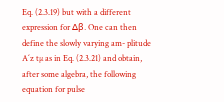Eq. (2.3.19) but with a different expression for ∆β. One can then define the slowly varying am- plitude A´z tµ as in Eq. (2.3.21) and obtain, after some algebra, the following equation for pulse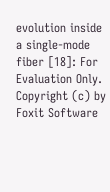evolution inside a single-mode fiber [18]: For Evaluation Only. Copyright (c) by Foxit Software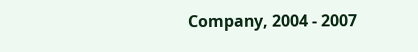Company, 2004 - 2007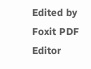Edited by Foxit PDF Editor